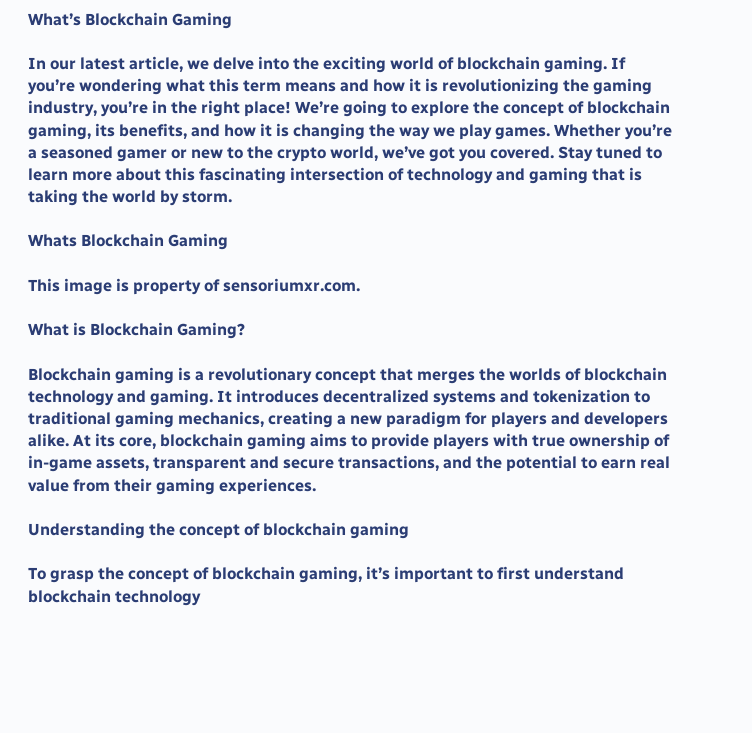What’s Blockchain Gaming

In our latest article, we delve into the exciting world of blockchain gaming. If you’re wondering what this term means and how it is revolutionizing the gaming industry, you’re in the right place! We’re going to explore the concept of blockchain gaming, its benefits, and how it is changing the way we play games. Whether you’re a seasoned gamer or new to the crypto world, we’ve got you covered. Stay tuned to learn more about this fascinating intersection of technology and gaming that is taking the world by storm.

Whats Blockchain Gaming

This image is property of sensoriumxr.com.

What is Blockchain Gaming?

Blockchain gaming is a revolutionary concept that merges the worlds of blockchain technology and gaming. It introduces decentralized systems and tokenization to traditional gaming mechanics, creating a new paradigm for players and developers alike. At its core, blockchain gaming aims to provide players with true ownership of in-game assets, transparent and secure transactions, and the potential to earn real value from their gaming experiences.

Understanding the concept of blockchain gaming

To grasp the concept of blockchain gaming, it’s important to first understand blockchain technology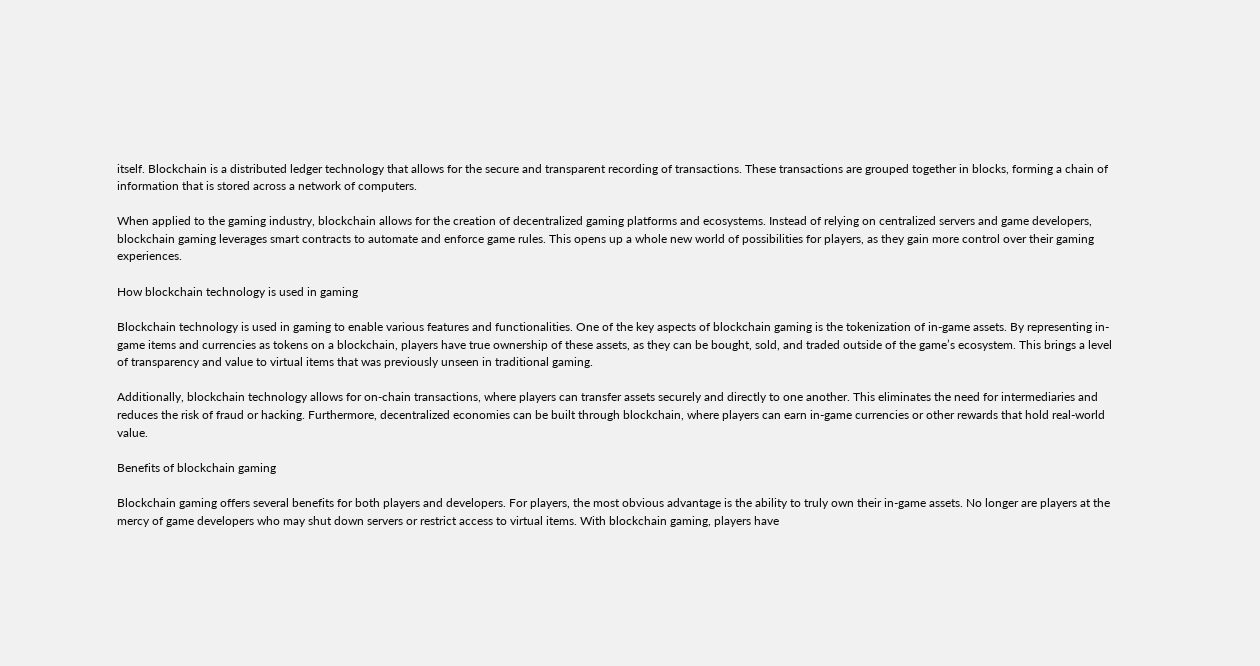itself. Blockchain is a distributed ledger technology that allows for the secure and transparent recording of transactions. These transactions are grouped together in blocks, forming a chain of information that is stored across a network of computers.

When applied to the gaming industry, blockchain allows for the creation of decentralized gaming platforms and ecosystems. Instead of relying on centralized servers and game developers, blockchain gaming leverages smart contracts to automate and enforce game rules. This opens up a whole new world of possibilities for players, as they gain more control over their gaming experiences.

How blockchain technology is used in gaming

Blockchain technology is used in gaming to enable various features and functionalities. One of the key aspects of blockchain gaming is the tokenization of in-game assets. By representing in-game items and currencies as tokens on a blockchain, players have true ownership of these assets, as they can be bought, sold, and traded outside of the game’s ecosystem. This brings a level of transparency and value to virtual items that was previously unseen in traditional gaming.

Additionally, blockchain technology allows for on-chain transactions, where players can transfer assets securely and directly to one another. This eliminates the need for intermediaries and reduces the risk of fraud or hacking. Furthermore, decentralized economies can be built through blockchain, where players can earn in-game currencies or other rewards that hold real-world value.

Benefits of blockchain gaming

Blockchain gaming offers several benefits for both players and developers. For players, the most obvious advantage is the ability to truly own their in-game assets. No longer are players at the mercy of game developers who may shut down servers or restrict access to virtual items. With blockchain gaming, players have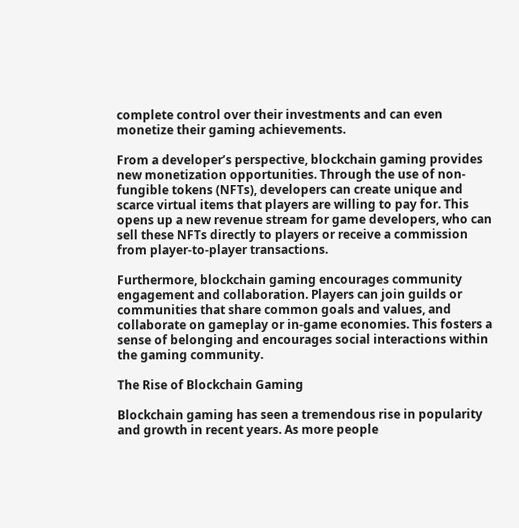complete control over their investments and can even monetize their gaming achievements.

From a developer’s perspective, blockchain gaming provides new monetization opportunities. Through the use of non-fungible tokens (NFTs), developers can create unique and scarce virtual items that players are willing to pay for. This opens up a new revenue stream for game developers, who can sell these NFTs directly to players or receive a commission from player-to-player transactions.

Furthermore, blockchain gaming encourages community engagement and collaboration. Players can join guilds or communities that share common goals and values, and collaborate on gameplay or in-game economies. This fosters a sense of belonging and encourages social interactions within the gaming community.

The Rise of Blockchain Gaming

Blockchain gaming has seen a tremendous rise in popularity and growth in recent years. As more people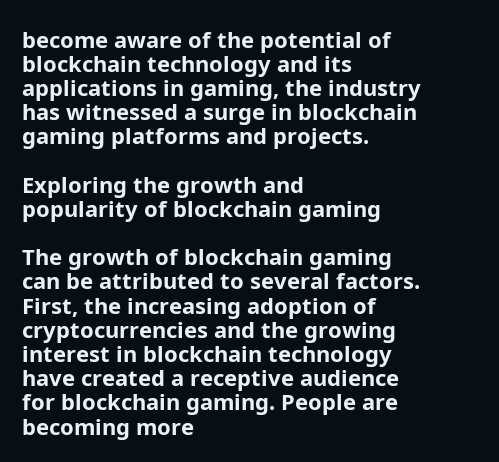become aware of the potential of blockchain technology and its applications in gaming, the industry has witnessed a surge in blockchain gaming platforms and projects.

Exploring the growth and popularity of blockchain gaming

The growth of blockchain gaming can be attributed to several factors. First, the increasing adoption of cryptocurrencies and the growing interest in blockchain technology have created a receptive audience for blockchain gaming. People are becoming more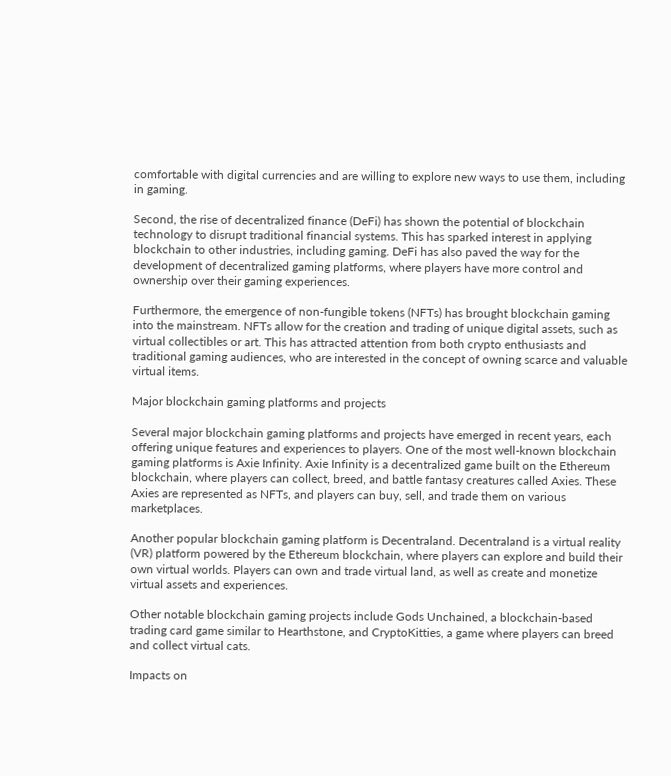comfortable with digital currencies and are willing to explore new ways to use them, including in gaming.

Second, the rise of decentralized finance (DeFi) has shown the potential of blockchain technology to disrupt traditional financial systems. This has sparked interest in applying blockchain to other industries, including gaming. DeFi has also paved the way for the development of decentralized gaming platforms, where players have more control and ownership over their gaming experiences.

Furthermore, the emergence of non-fungible tokens (NFTs) has brought blockchain gaming into the mainstream. NFTs allow for the creation and trading of unique digital assets, such as virtual collectibles or art. This has attracted attention from both crypto enthusiasts and traditional gaming audiences, who are interested in the concept of owning scarce and valuable virtual items.

Major blockchain gaming platforms and projects

Several major blockchain gaming platforms and projects have emerged in recent years, each offering unique features and experiences to players. One of the most well-known blockchain gaming platforms is Axie Infinity. Axie Infinity is a decentralized game built on the Ethereum blockchain, where players can collect, breed, and battle fantasy creatures called Axies. These Axies are represented as NFTs, and players can buy, sell, and trade them on various marketplaces.

Another popular blockchain gaming platform is Decentraland. Decentraland is a virtual reality (VR) platform powered by the Ethereum blockchain, where players can explore and build their own virtual worlds. Players can own and trade virtual land, as well as create and monetize virtual assets and experiences.

Other notable blockchain gaming projects include Gods Unchained, a blockchain-based trading card game similar to Hearthstone, and CryptoKitties, a game where players can breed and collect virtual cats.

Impacts on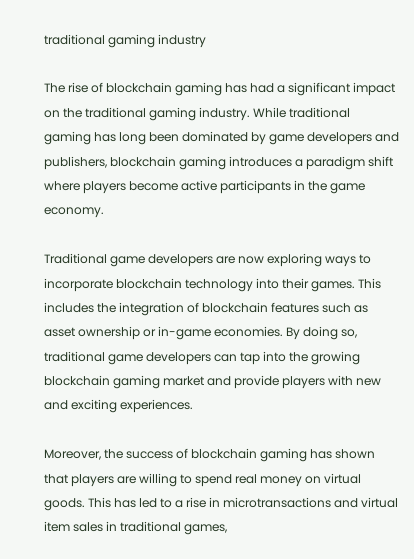traditional gaming industry

The rise of blockchain gaming has had a significant impact on the traditional gaming industry. While traditional gaming has long been dominated by game developers and publishers, blockchain gaming introduces a paradigm shift where players become active participants in the game economy.

Traditional game developers are now exploring ways to incorporate blockchain technology into their games. This includes the integration of blockchain features such as asset ownership or in-game economies. By doing so, traditional game developers can tap into the growing blockchain gaming market and provide players with new and exciting experiences.

Moreover, the success of blockchain gaming has shown that players are willing to spend real money on virtual goods. This has led to a rise in microtransactions and virtual item sales in traditional games,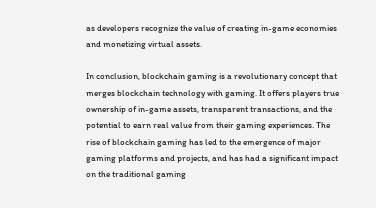as developers recognize the value of creating in-game economies and monetizing virtual assets.

In conclusion, blockchain gaming is a revolutionary concept that merges blockchain technology with gaming. It offers players true ownership of in-game assets, transparent transactions, and the potential to earn real value from their gaming experiences. The rise of blockchain gaming has led to the emergence of major gaming platforms and projects, and has had a significant impact on the traditional gaming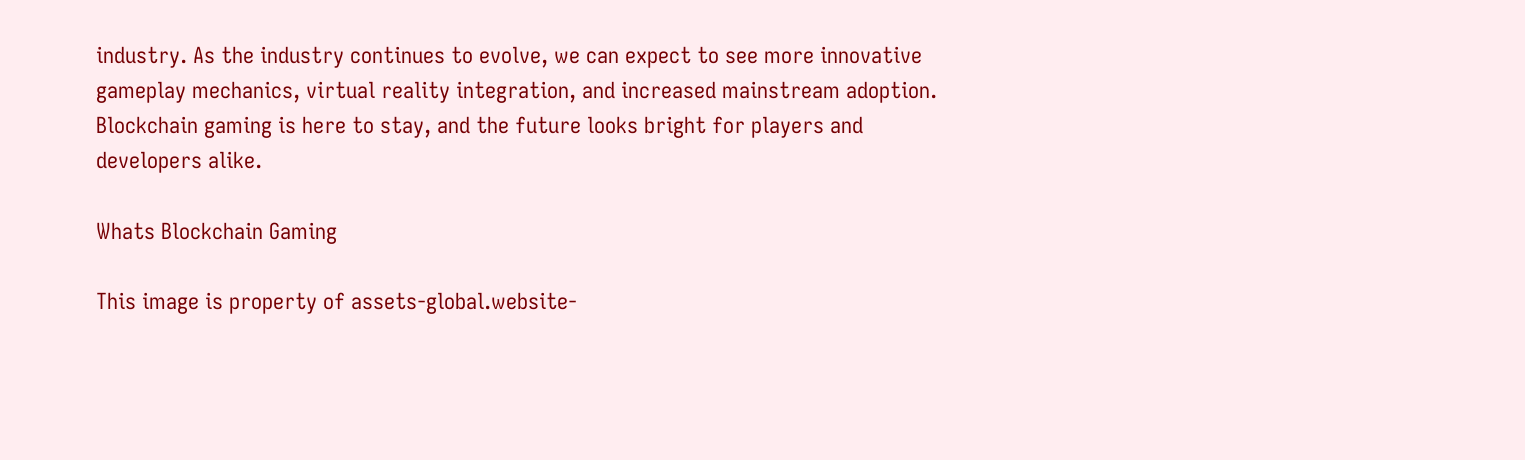industry. As the industry continues to evolve, we can expect to see more innovative gameplay mechanics, virtual reality integration, and increased mainstream adoption. Blockchain gaming is here to stay, and the future looks bright for players and developers alike.

Whats Blockchain Gaming

This image is property of assets-global.website-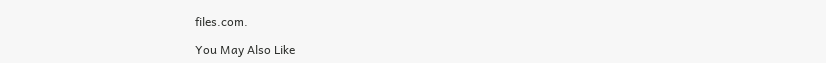files.com.

You May Also Like